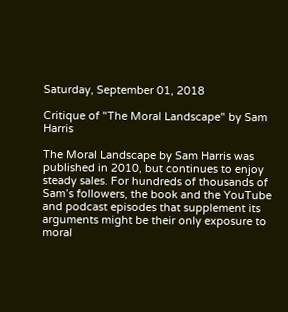Saturday, September 01, 2018

Critique of "The Moral Landscape" by Sam Harris

The Moral Landscape by Sam Harris was published in 2010, but continues to enjoy steady sales. For hundreds of thousands of Sam’s followers, the book and the YouTube and podcast episodes that supplement its arguments might be their only exposure to moral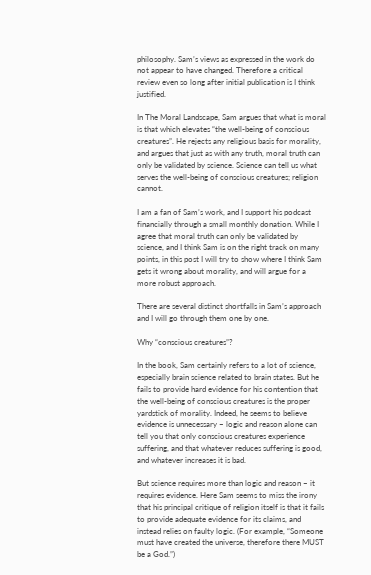philosophy. Sam’s views as expressed in the work do not appear to have changed. Therefore a critical review even so long after initial publication is I think justified.

In The Moral Landscape, Sam argues that what is moral is that which elevates “the well-being of conscious creatures”. He rejects any religious basis for morality, and argues that just as with any truth, moral truth can only be validated by science. Science can tell us what serves the well-being of conscious creatures; religion cannot.

I am a fan of Sam’s work, and I support his podcast financially through a small monthly donation. While I agree that moral truth can only be validated by science, and I think Sam is on the right track on many points, in this post I will try to show where I think Sam gets it wrong about morality, and will argue for a more robust approach.

There are several distinct shortfalls in Sam’s approach and I will go through them one by one.

Why “conscious creatures”?

In the book, Sam certainly refers to a lot of science, especially brain science related to brain states. But he fails to provide hard evidence for his contention that the well-being of conscious creatures is the proper yardstick of morality. Indeed, he seems to believe evidence is unnecessary – logic and reason alone can tell you that only conscious creatures experience suffering, and that whatever reduces suffering is good, and whatever increases it is bad.

But science requires more than logic and reason – it requires evidence. Here Sam seems to miss the irony that his principal critique of religion itself is that it fails to provide adequate evidence for its claims, and instead relies on faulty logic. (For example, “Someone must have created the universe, therefore there MUST be a God.”)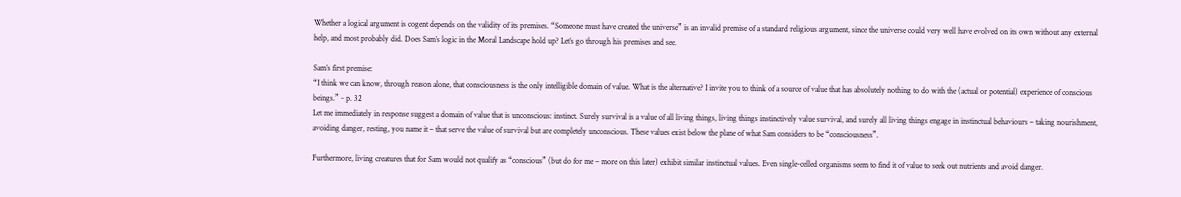Whether a logical argument is cogent depends on the validity of its premises. “Someone must have created the universe” is an invalid premise of a standard religious argument, since the universe could very well have evolved on its own without any external help, and most probably did. Does Sam’s logic in the Moral Landscape hold up? Let’s go through his premises and see.

Sam’s first premise:
“I think we can know, through reason alone, that consciousness is the only intelligible domain of value. What is the alternative? I invite you to think of a source of value that has absolutely nothing to do with the (actual or potential) experience of conscious beings.” - p. 32
Let me immediately in response suggest a domain of value that is unconscious: instinct. Surely survival is a value of all living things, living things instinctively value survival, and surely all living things engage in instinctual behaviours – taking nourishment, avoiding danger, resting, you name it – that serve the value of survival but are completely unconscious. These values exist below the plane of what Sam considers to be “consciousness”.

Furthermore, living creatures that for Sam would not qualify as “conscious” (but do for me – more on this later) exhibit similar instinctual values. Even single-celled organisms seem to find it of value to seek out nutrients and avoid danger.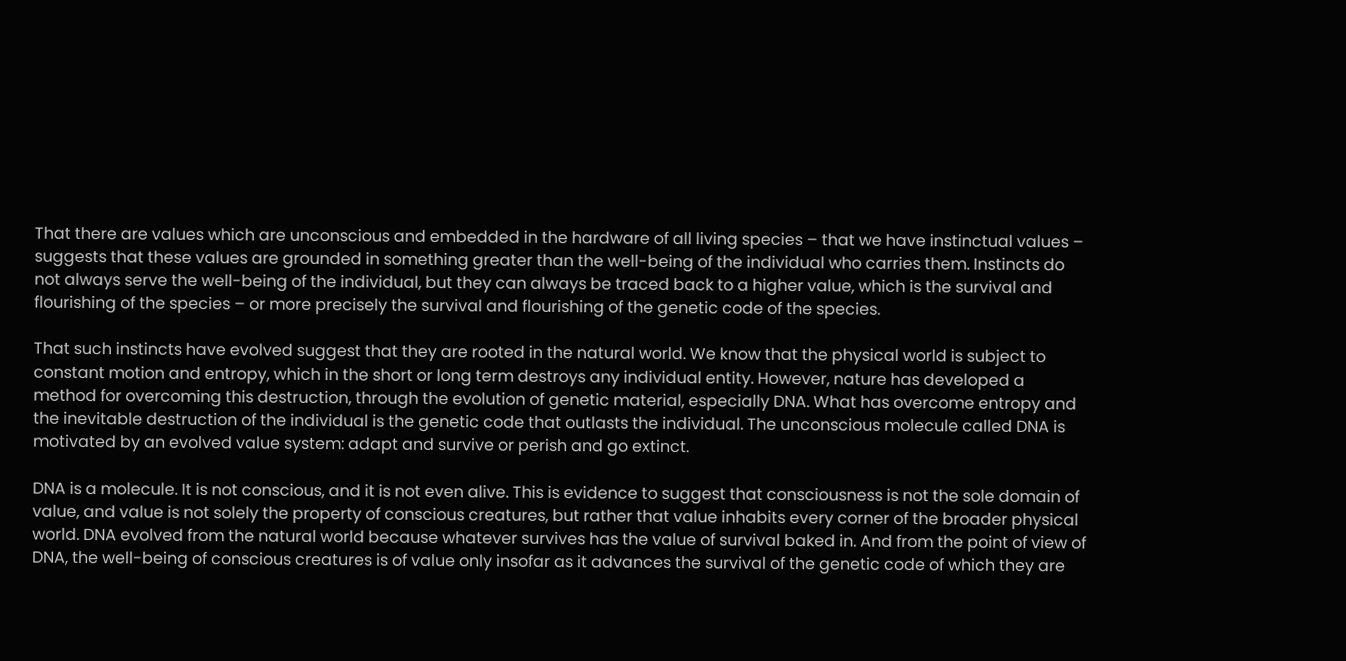That there are values which are unconscious and embedded in the hardware of all living species – that we have instinctual values – suggests that these values are grounded in something greater than the well-being of the individual who carries them. Instincts do not always serve the well-being of the individual, but they can always be traced back to a higher value, which is the survival and flourishing of the species – or more precisely the survival and flourishing of the genetic code of the species.

That such instincts have evolved suggest that they are rooted in the natural world. We know that the physical world is subject to constant motion and entropy, which in the short or long term destroys any individual entity. However, nature has developed a method for overcoming this destruction, through the evolution of genetic material, especially DNA. What has overcome entropy and the inevitable destruction of the individual is the genetic code that outlasts the individual. The unconscious molecule called DNA is motivated by an evolved value system: adapt and survive or perish and go extinct.

DNA is a molecule. It is not conscious, and it is not even alive. This is evidence to suggest that consciousness is not the sole domain of value, and value is not solely the property of conscious creatures, but rather that value inhabits every corner of the broader physical world. DNA evolved from the natural world because whatever survives has the value of survival baked in. And from the point of view of DNA, the well-being of conscious creatures is of value only insofar as it advances the survival of the genetic code of which they are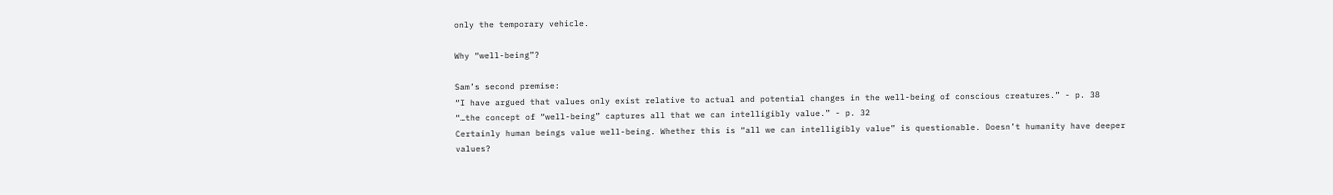only the temporary vehicle.

Why “well-being”?

Sam’s second premise:
“I have argued that values only exist relative to actual and potential changes in the well-being of conscious creatures.” - p. 38
“…the concept of “well-being” captures all that we can intelligibly value.” - p. 32
Certainly human beings value well-being. Whether this is “all we can intelligibly value” is questionable. Doesn’t humanity have deeper values?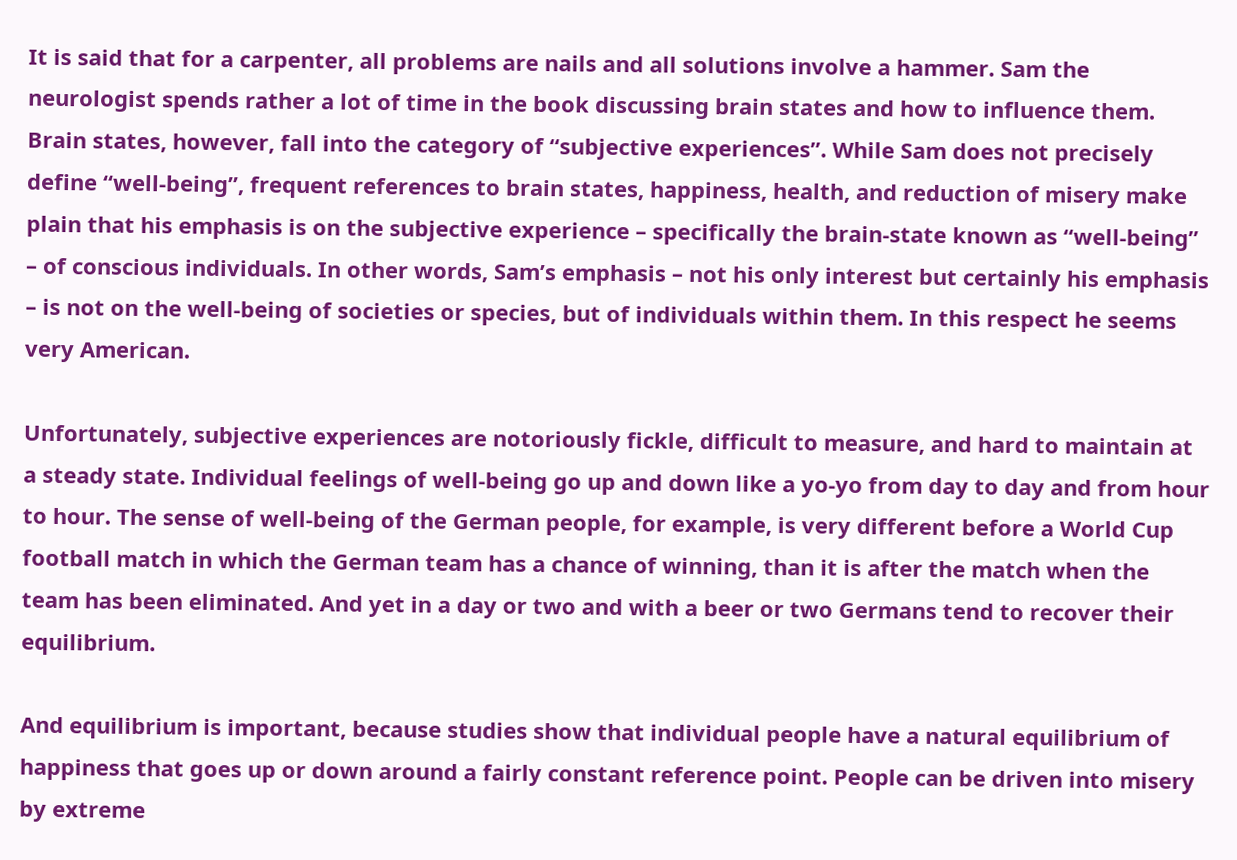It is said that for a carpenter, all problems are nails and all solutions involve a hammer. Sam the neurologist spends rather a lot of time in the book discussing brain states and how to influence them. Brain states, however, fall into the category of “subjective experiences”. While Sam does not precisely define “well-being”, frequent references to brain states, happiness, health, and reduction of misery make plain that his emphasis is on the subjective experience – specifically the brain-state known as “well-being” – of conscious individuals. In other words, Sam’s emphasis – not his only interest but certainly his emphasis – is not on the well-being of societies or species, but of individuals within them. In this respect he seems very American.

Unfortunately, subjective experiences are notoriously fickle, difficult to measure, and hard to maintain at a steady state. Individual feelings of well-being go up and down like a yo-yo from day to day and from hour to hour. The sense of well-being of the German people, for example, is very different before a World Cup football match in which the German team has a chance of winning, than it is after the match when the team has been eliminated. And yet in a day or two and with a beer or two Germans tend to recover their equilibrium.

And equilibrium is important, because studies show that individual people have a natural equilibrium of happiness that goes up or down around a fairly constant reference point. People can be driven into misery by extreme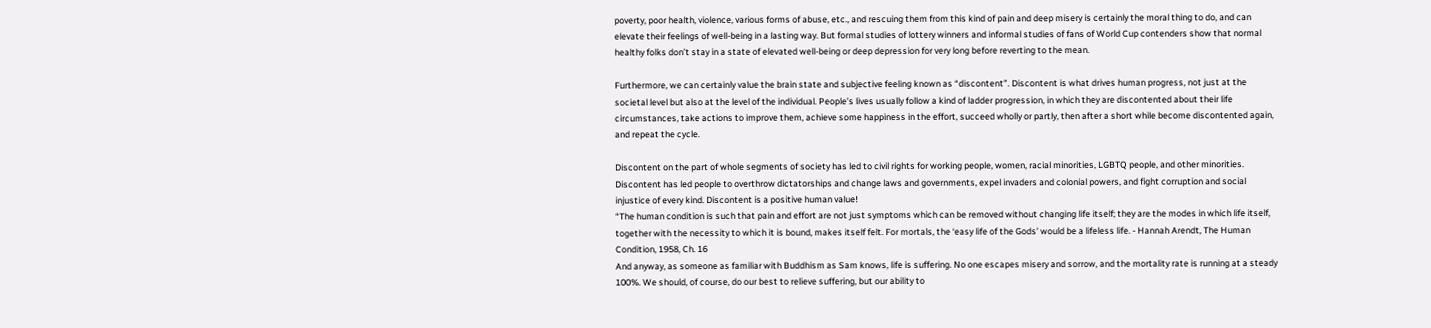poverty, poor health, violence, various forms of abuse, etc., and rescuing them from this kind of pain and deep misery is certainly the moral thing to do, and can elevate their feelings of well-being in a lasting way. But formal studies of lottery winners and informal studies of fans of World Cup contenders show that normal healthy folks don’t stay in a state of elevated well-being or deep depression for very long before reverting to the mean.

Furthermore, we can certainly value the brain state and subjective feeling known as “discontent”. Discontent is what drives human progress, not just at the societal level but also at the level of the individual. People’s lives usually follow a kind of ladder progression, in which they are discontented about their life circumstances, take actions to improve them, achieve some happiness in the effort, succeed wholly or partly, then after a short while become discontented again, and repeat the cycle.

Discontent on the part of whole segments of society has led to civil rights for working people, women, racial minorities, LGBTQ people, and other minorities. Discontent has led people to overthrow dictatorships and change laws and governments, expel invaders and colonial powers, and fight corruption and social injustice of every kind. Discontent is a positive human value!
“The human condition is such that pain and effort are not just symptoms which can be removed without changing life itself; they are the modes in which life itself, together with the necessity to which it is bound, makes itself felt. For mortals, the ‘easy life of the Gods’ would be a lifeless life. - Hannah Arendt, The Human Condition, 1958, Ch. 16
And anyway, as someone as familiar with Buddhism as Sam knows, life is suffering. No one escapes misery and sorrow, and the mortality rate is running at a steady 100%. We should, of course, do our best to relieve suffering, but our ability to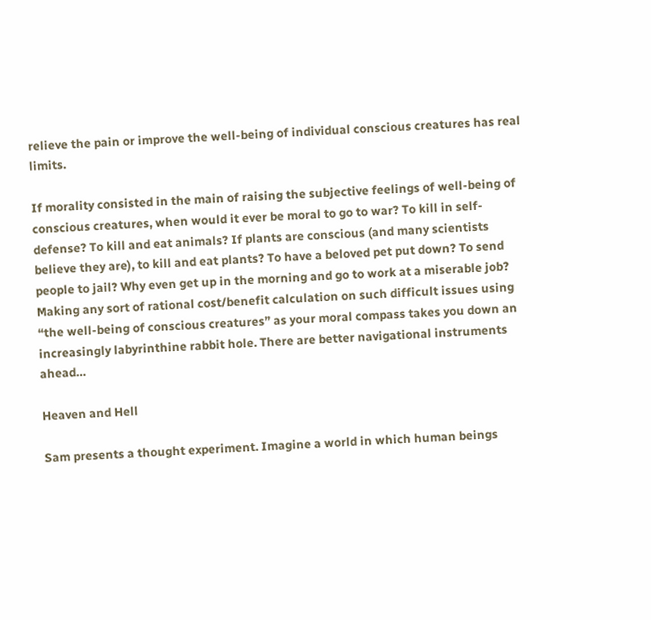relieve the pain or improve the well-being of individual conscious creatures has real limits.

If morality consisted in the main of raising the subjective feelings of well-being of conscious creatures, when would it ever be moral to go to war? To kill in self-defense? To kill and eat animals? If plants are conscious (and many scientists believe they are), to kill and eat plants? To have a beloved pet put down? To send people to jail? Why even get up in the morning and go to work at a miserable job? Making any sort of rational cost/benefit calculation on such difficult issues using “the well-being of conscious creatures” as your moral compass takes you down an increasingly labyrinthine rabbit hole. There are better navigational instruments ahead…

Heaven and Hell

Sam presents a thought experiment. Imagine a world in which human beings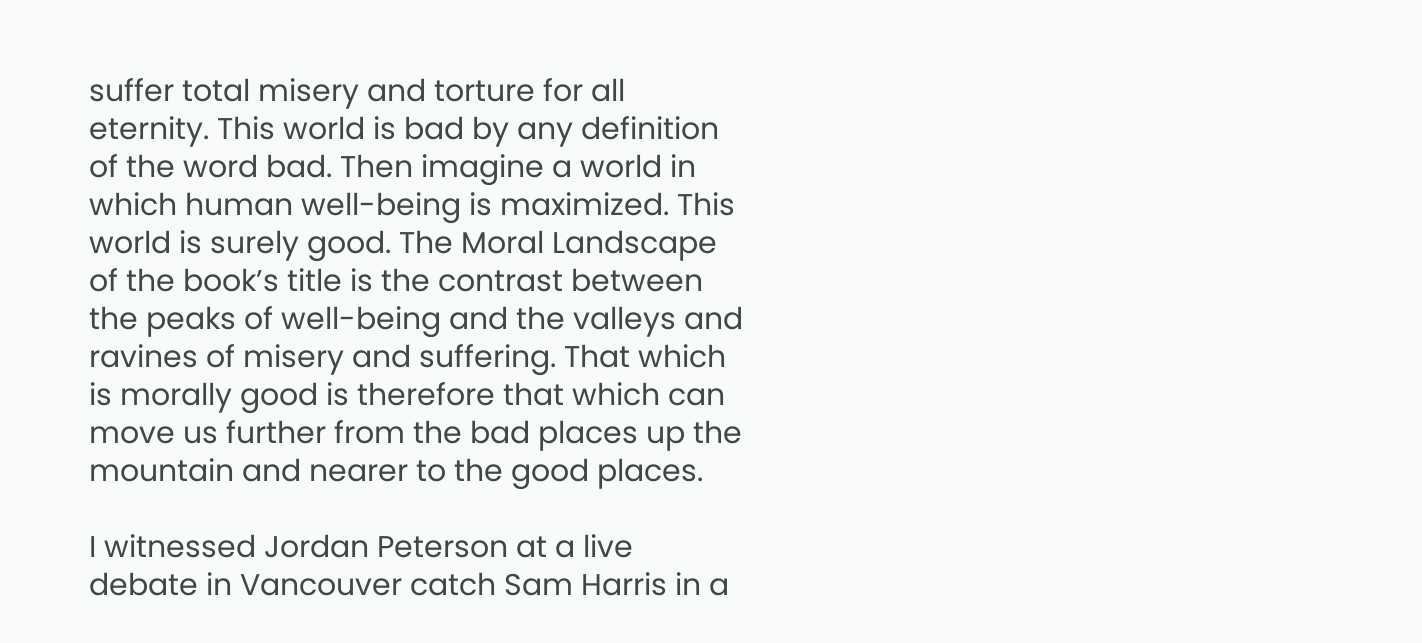suffer total misery and torture for all eternity. This world is bad by any definition of the word bad. Then imagine a world in which human well-being is maximized. This world is surely good. The Moral Landscape of the book’s title is the contrast between the peaks of well-being and the valleys and ravines of misery and suffering. That which is morally good is therefore that which can move us further from the bad places up the mountain and nearer to the good places.

I witnessed Jordan Peterson at a live debate in Vancouver catch Sam Harris in a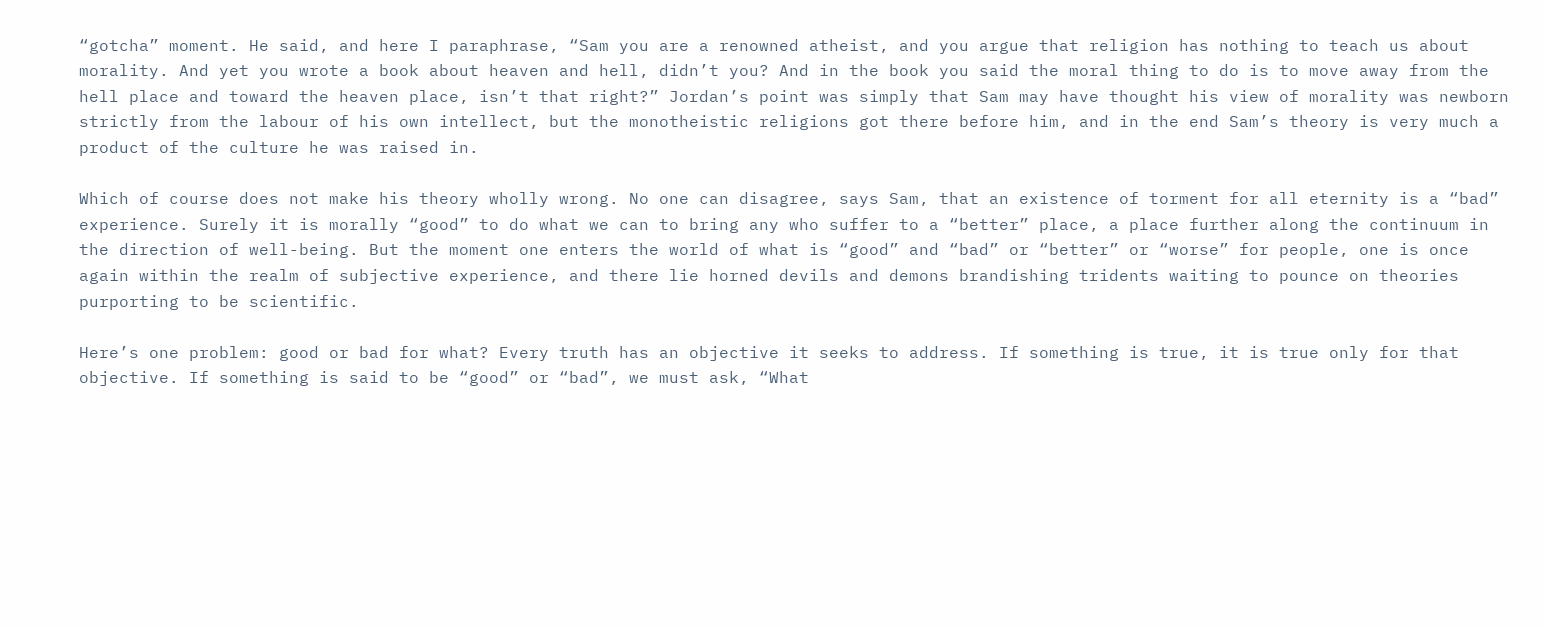“gotcha” moment. He said, and here I paraphrase, “Sam you are a renowned atheist, and you argue that religion has nothing to teach us about morality. And yet you wrote a book about heaven and hell, didn’t you? And in the book you said the moral thing to do is to move away from the hell place and toward the heaven place, isn’t that right?” Jordan’s point was simply that Sam may have thought his view of morality was newborn strictly from the labour of his own intellect, but the monotheistic religions got there before him, and in the end Sam’s theory is very much a product of the culture he was raised in.

Which of course does not make his theory wholly wrong. No one can disagree, says Sam, that an existence of torment for all eternity is a “bad” experience. Surely it is morally “good” to do what we can to bring any who suffer to a “better” place, a place further along the continuum in the direction of well-being. But the moment one enters the world of what is “good” and “bad” or “better” or “worse” for people, one is once again within the realm of subjective experience, and there lie horned devils and demons brandishing tridents waiting to pounce on theories purporting to be scientific.

Here’s one problem: good or bad for what? Every truth has an objective it seeks to address. If something is true, it is true only for that objective. If something is said to be “good” or “bad”, we must ask, “What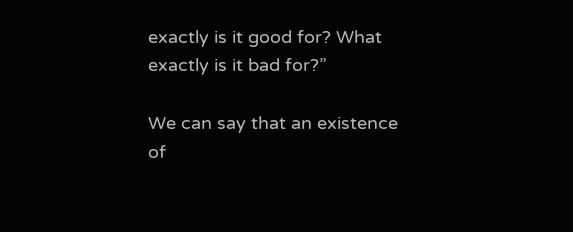exactly is it good for? What exactly is it bad for?”

We can say that an existence of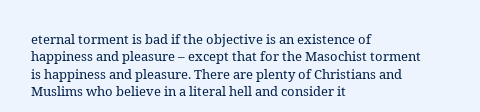eternal torment is bad if the objective is an existence of happiness and pleasure – except that for the Masochist torment is happiness and pleasure. There are plenty of Christians and Muslims who believe in a literal hell and consider it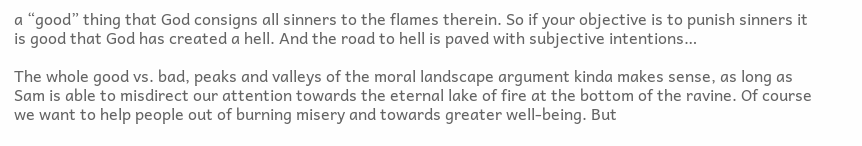a “good” thing that God consigns all sinners to the flames therein. So if your objective is to punish sinners it is good that God has created a hell. And the road to hell is paved with subjective intentions…

The whole good vs. bad, peaks and valleys of the moral landscape argument kinda makes sense, as long as Sam is able to misdirect our attention towards the eternal lake of fire at the bottom of the ravine. Of course we want to help people out of burning misery and towards greater well-being. But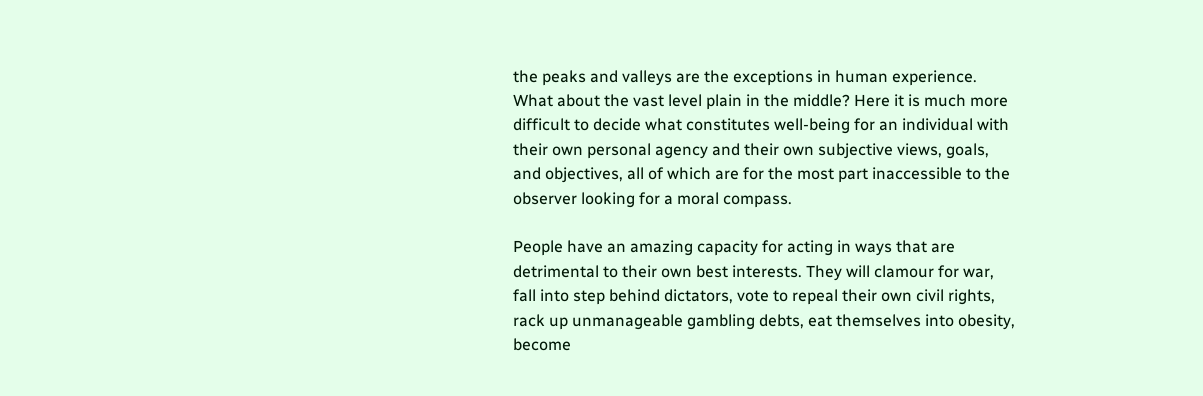the peaks and valleys are the exceptions in human experience. What about the vast level plain in the middle? Here it is much more difficult to decide what constitutes well-being for an individual with their own personal agency and their own subjective views, goals, and objectives, all of which are for the most part inaccessible to the observer looking for a moral compass.

People have an amazing capacity for acting in ways that are detrimental to their own best interests. They will clamour for war, fall into step behind dictators, vote to repeal their own civil rights, rack up unmanageable gambling debts, eat themselves into obesity, become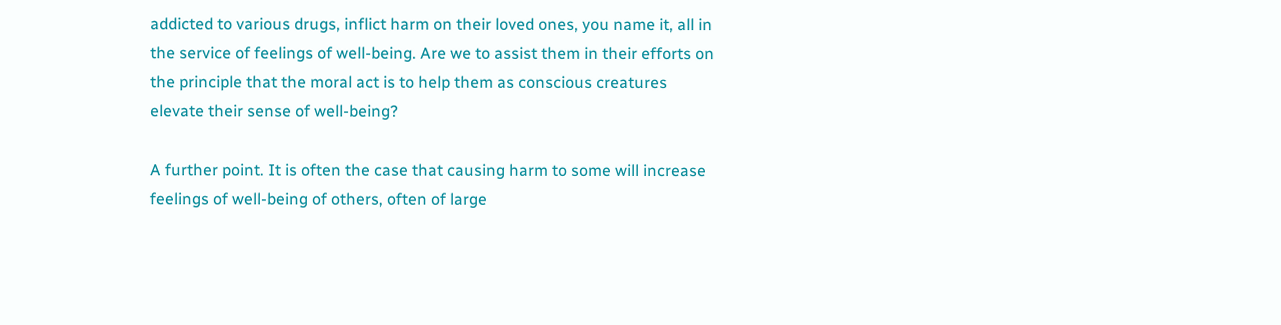addicted to various drugs, inflict harm on their loved ones, you name it, all in the service of feelings of well-being. Are we to assist them in their efforts on the principle that the moral act is to help them as conscious creatures elevate their sense of well-being?

A further point. It is often the case that causing harm to some will increase feelings of well-being of others, often of large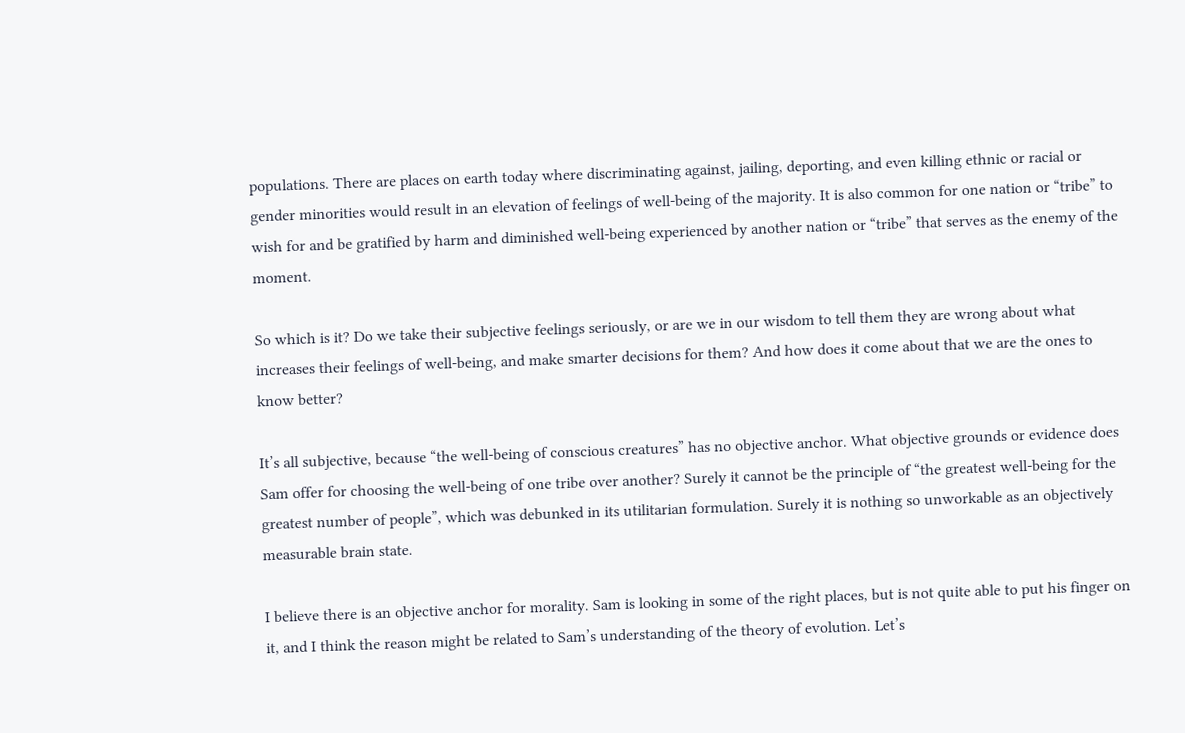populations. There are places on earth today where discriminating against, jailing, deporting, and even killing ethnic or racial or gender minorities would result in an elevation of feelings of well-being of the majority. It is also common for one nation or “tribe” to wish for and be gratified by harm and diminished well-being experienced by another nation or “tribe” that serves as the enemy of the moment.

So which is it? Do we take their subjective feelings seriously, or are we in our wisdom to tell them they are wrong about what increases their feelings of well-being, and make smarter decisions for them? And how does it come about that we are the ones to know better?

It’s all subjective, because “the well-being of conscious creatures” has no objective anchor. What objective grounds or evidence does Sam offer for choosing the well-being of one tribe over another? Surely it cannot be the principle of “the greatest well-being for the greatest number of people”, which was debunked in its utilitarian formulation. Surely it is nothing so unworkable as an objectively measurable brain state.

I believe there is an objective anchor for morality. Sam is looking in some of the right places, but is not quite able to put his finger on it, and I think the reason might be related to Sam’s understanding of the theory of evolution. Let’s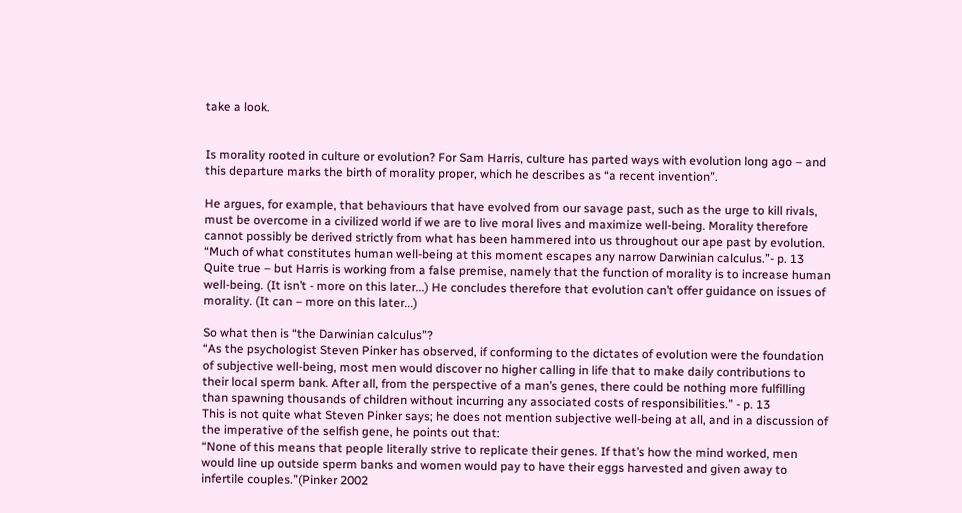take a look.


Is morality rooted in culture or evolution? For Sam Harris, culture has parted ways with evolution long ago – and this departure marks the birth of morality proper, which he describes as “a recent invention”.

He argues, for example, that behaviours that have evolved from our savage past, such as the urge to kill rivals, must be overcome in a civilized world if we are to live moral lives and maximize well-being. Morality therefore cannot possibly be derived strictly from what has been hammered into us throughout our ape past by evolution.
“Much of what constitutes human well-being at this moment escapes any narrow Darwinian calculus.”- p. 13
Quite true – but Harris is working from a false premise, namely that the function of morality is to increase human well-being. (It isn’t - more on this later...) He concludes therefore that evolution can’t offer guidance on issues of morality. (It can – more on this later...)

So what then is “the Darwinian calculus”?
“As the psychologist Steven Pinker has observed, if conforming to the dictates of evolution were the foundation of subjective well-being, most men would discover no higher calling in life that to make daily contributions to their local sperm bank. After all, from the perspective of a man’s genes, there could be nothing more fulfilling than spawning thousands of children without incurring any associated costs of responsibilities.” - p. 13
This is not quite what Steven Pinker says; he does not mention subjective well-being at all, and in a discussion of the imperative of the selfish gene, he points out that:
“None of this means that people literally strive to replicate their genes. If that’s how the mind worked, men would line up outside sperm banks and women would pay to have their eggs harvested and given away to infertile couples.”(Pinker 2002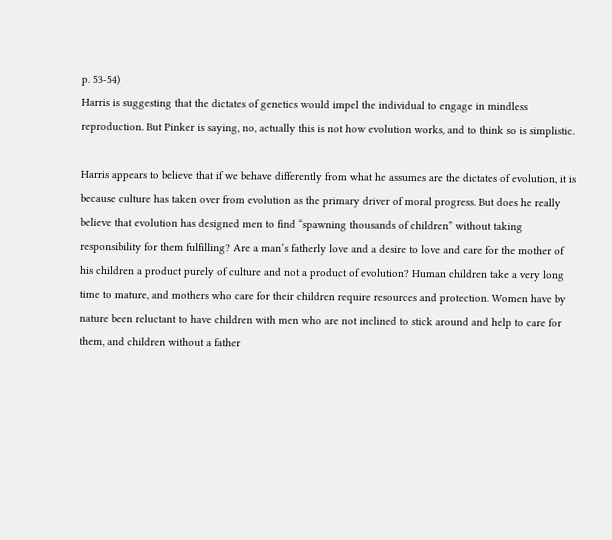p. 53-54)
Harris is suggesting that the dictates of genetics would impel the individual to engage in mindless reproduction. But Pinker is saying, no, actually this is not how evolution works, and to think so is simplistic.

Harris appears to believe that if we behave differently from what he assumes are the dictates of evolution, it is because culture has taken over from evolution as the primary driver of moral progress. But does he really believe that evolution has designed men to find “spawning thousands of children” without taking responsibility for them fulfilling? Are a man’s fatherly love and a desire to love and care for the mother of his children a product purely of culture and not a product of evolution? Human children take a very long time to mature, and mothers who care for their children require resources and protection. Women have by nature been reluctant to have children with men who are not inclined to stick around and help to care for them, and children without a father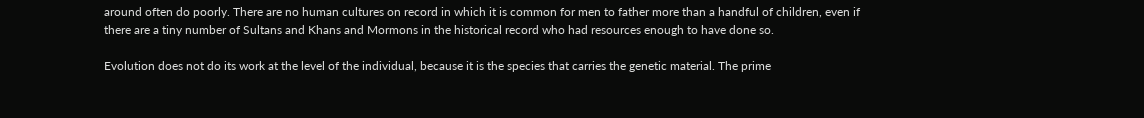around often do poorly. There are no human cultures on record in which it is common for men to father more than a handful of children, even if there are a tiny number of Sultans and Khans and Mormons in the historical record who had resources enough to have done so.

Evolution does not do its work at the level of the individual, because it is the species that carries the genetic material. The prime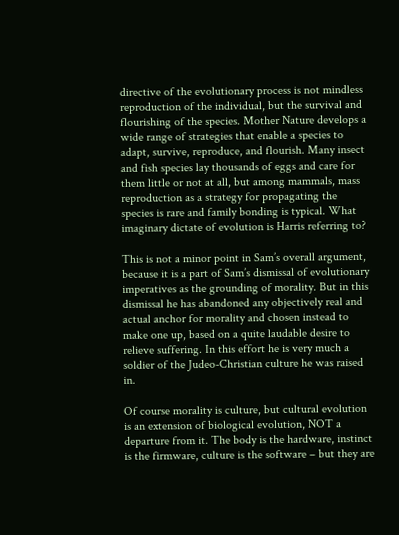directive of the evolutionary process is not mindless reproduction of the individual, but the survival and flourishing of the species. Mother Nature develops a wide range of strategies that enable a species to adapt, survive, reproduce, and flourish. Many insect and fish species lay thousands of eggs and care for them little or not at all, but among mammals, mass reproduction as a strategy for propagating the species is rare and family bonding is typical. What imaginary dictate of evolution is Harris referring to?

This is not a minor point in Sam’s overall argument, because it is a part of Sam’s dismissal of evolutionary imperatives as the grounding of morality. But in this dismissal he has abandoned any objectively real and actual anchor for morality and chosen instead to make one up, based on a quite laudable desire to relieve suffering. In this effort he is very much a soldier of the Judeo-Christian culture he was raised in.

Of course morality is culture, but cultural evolution is an extension of biological evolution, NOT a departure from it. The body is the hardware, instinct is the firmware, culture is the software – but they are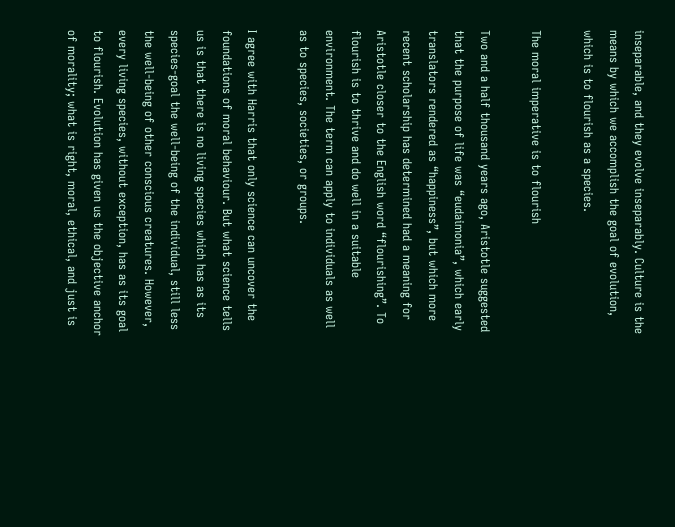inseparable, and they evolve inseparably. Culture is the means by which we accomplish the goal of evolution, which is to flourish as a species.

The moral imperative is to flourish

Two and a half thousand years ago, Aristotle suggested that the purpose of life was “eudaimonia”, which early translators rendered as “happiness”, but which more recent scholarship has determined had a meaning for Aristotle closer to the English word “flourishing”. To flourish is to thrive and do well in a suitable environment. The term can apply to individuals as well as to species, societies, or groups.

I agree with Harris that only science can uncover the foundations of moral behaviour. But what science tells us is that there is no living species which has as its species-goal the well-being of the individual, still less the well-being of other conscious creatures. However, every living species, without exception, has as its goal to flourish. Evolution has given us the objective anchor of morality; what is right, moral, ethical, and just is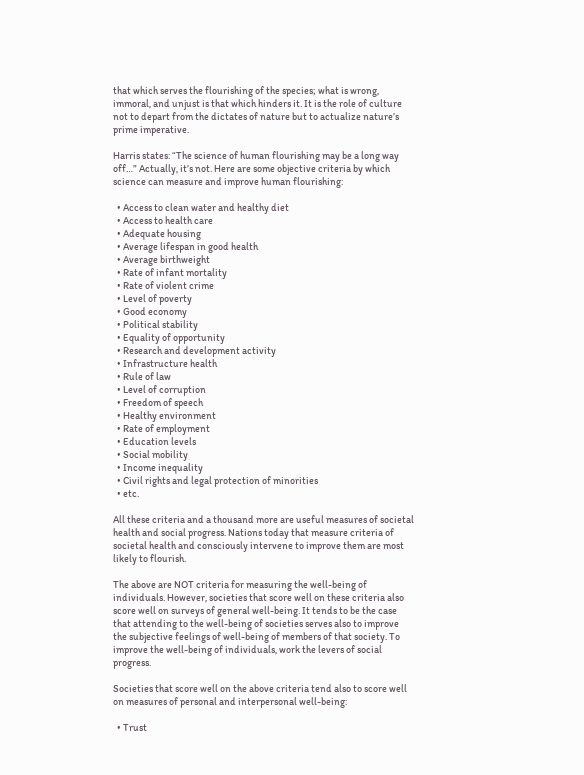that which serves the flourishing of the species; what is wrong, immoral, and unjust is that which hinders it. It is the role of culture not to depart from the dictates of nature but to actualize nature’s prime imperative.

Harris states: “The science of human flourishing may be a long way off…” Actually, it’s not. Here are some objective criteria by which science can measure and improve human flourishing:

  • Access to clean water and healthy diet
  • Access to health care
  • Adequate housing
  • Average lifespan in good health
  • Average birthweight
  • Rate of infant mortality
  • Rate of violent crime
  • Level of poverty
  • Good economy
  • Political stability
  • Equality of opportunity
  • Research and development activity
  • Infrastructure health
  • Rule of law
  • Level of corruption
  • Freedom of speech
  • Healthy environment
  • Rate of employment
  • Education levels
  • Social mobility
  • Income inequality
  • Civil rights and legal protection of minorities
  • etc.

All these criteria and a thousand more are useful measures of societal health and social progress. Nations today that measure criteria of societal health and consciously intervene to improve them are most likely to flourish.

The above are NOT criteria for measuring the well-being of individuals. However, societies that score well on these criteria also score well on surveys of general well-being. It tends to be the case that attending to the well-being of societies serves also to improve the subjective feelings of well-being of members of that society. To improve the well-being of individuals, work the levers of social progress.

Societies that score well on the above criteria tend also to score well on measures of personal and interpersonal well-being:

  • Trust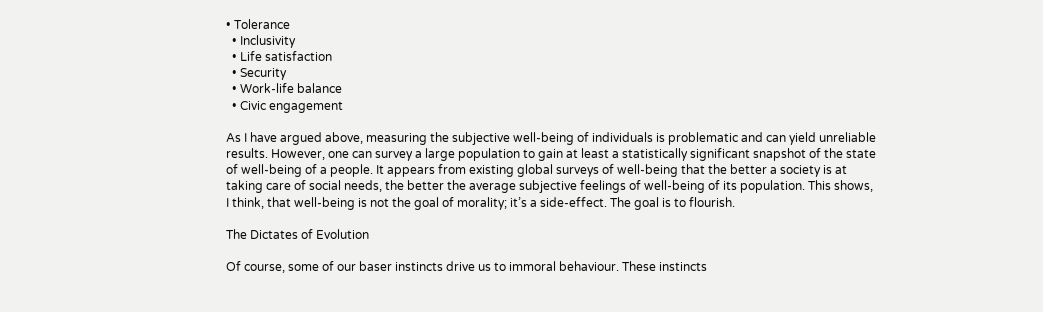• Tolerance
  • Inclusivity
  • Life satisfaction
  • Security
  • Work-life balance
  • Civic engagement

As I have argued above, measuring the subjective well-being of individuals is problematic and can yield unreliable results. However, one can survey a large population to gain at least a statistically significant snapshot of the state of well-being of a people. It appears from existing global surveys of well-being that the better a society is at taking care of social needs, the better the average subjective feelings of well-being of its population. This shows, I think, that well-being is not the goal of morality; it’s a side-effect. The goal is to flourish.

The Dictates of Evolution

Of course, some of our baser instincts drive us to immoral behaviour. These instincts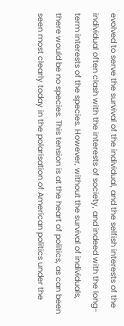evolved to serve the survival of the individual, and the selfish interests of the individual often clash with the interests of society, and indeed with the long-term interests of the species. However, without the survival of individuals, there would be no species. This tension is at the heart of politics, as can been seen most clearly today in the polarisation of American politics under the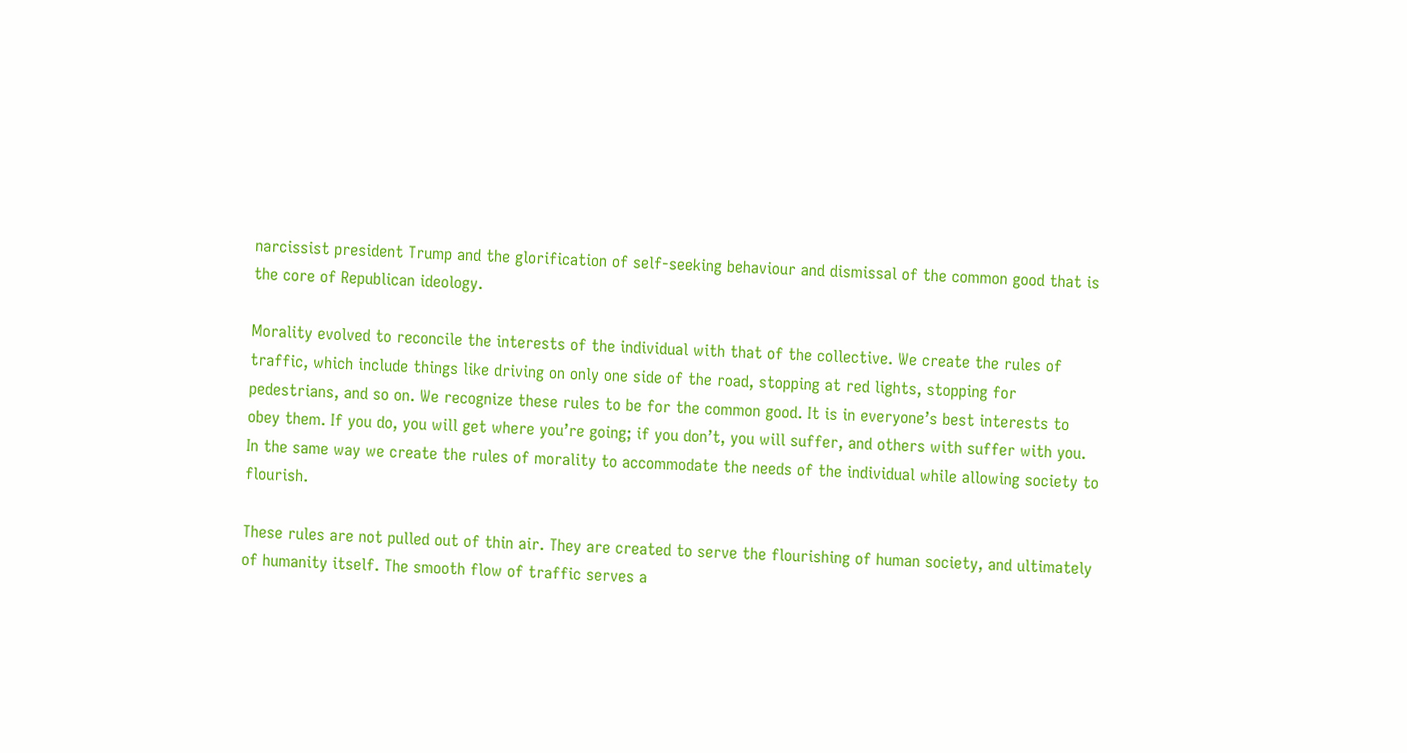narcissist president Trump and the glorification of self-seeking behaviour and dismissal of the common good that is the core of Republican ideology.

Morality evolved to reconcile the interests of the individual with that of the collective. We create the rules of traffic, which include things like driving on only one side of the road, stopping at red lights, stopping for pedestrians, and so on. We recognize these rules to be for the common good. It is in everyone’s best interests to obey them. If you do, you will get where you’re going; if you don’t, you will suffer, and others with suffer with you. In the same way we create the rules of morality to accommodate the needs of the individual while allowing society to flourish.

These rules are not pulled out of thin air. They are created to serve the flourishing of human society, and ultimately of humanity itself. The smooth flow of traffic serves a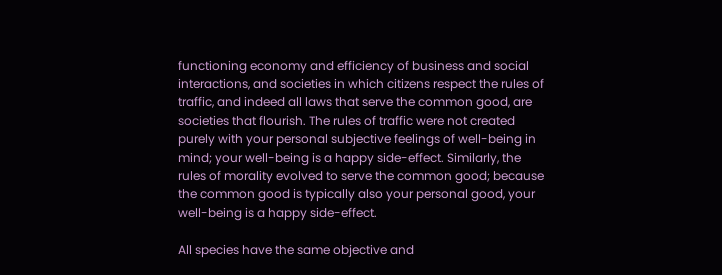functioning economy and efficiency of business and social interactions, and societies in which citizens respect the rules of traffic, and indeed all laws that serve the common good, are societies that flourish. The rules of traffic were not created purely with your personal subjective feelings of well-being in mind; your well-being is a happy side-effect. Similarly, the rules of morality evolved to serve the common good; because the common good is typically also your personal good, your well-being is a happy side-effect.

All species have the same objective and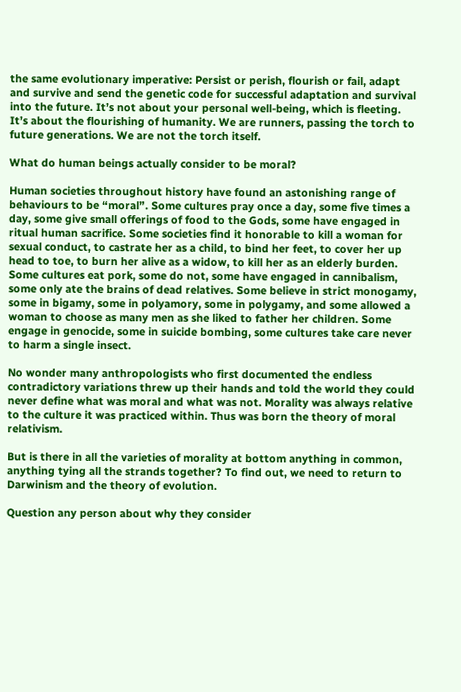the same evolutionary imperative: Persist or perish, flourish or fail, adapt and survive and send the genetic code for successful adaptation and survival into the future. It’s not about your personal well-being, which is fleeting. It’s about the flourishing of humanity. We are runners, passing the torch to future generations. We are not the torch itself.

What do human beings actually consider to be moral?

Human societies throughout history have found an astonishing range of behaviours to be “moral”. Some cultures pray once a day, some five times a day, some give small offerings of food to the Gods, some have engaged in ritual human sacrifice. Some societies find it honorable to kill a woman for sexual conduct, to castrate her as a child, to bind her feet, to cover her up head to toe, to burn her alive as a widow, to kill her as an elderly burden. Some cultures eat pork, some do not, some have engaged in cannibalism, some only ate the brains of dead relatives. Some believe in strict monogamy, some in bigamy, some in polyamory, some in polygamy, and some allowed a woman to choose as many men as she liked to father her children. Some engage in genocide, some in suicide bombing, some cultures take care never to harm a single insect.

No wonder many anthropologists who first documented the endless contradictory variations threw up their hands and told the world they could never define what was moral and what was not. Morality was always relative to the culture it was practiced within. Thus was born the theory of moral relativism.

But is there in all the varieties of morality at bottom anything in common, anything tying all the strands together? To find out, we need to return to Darwinism and the theory of evolution.

Question any person about why they consider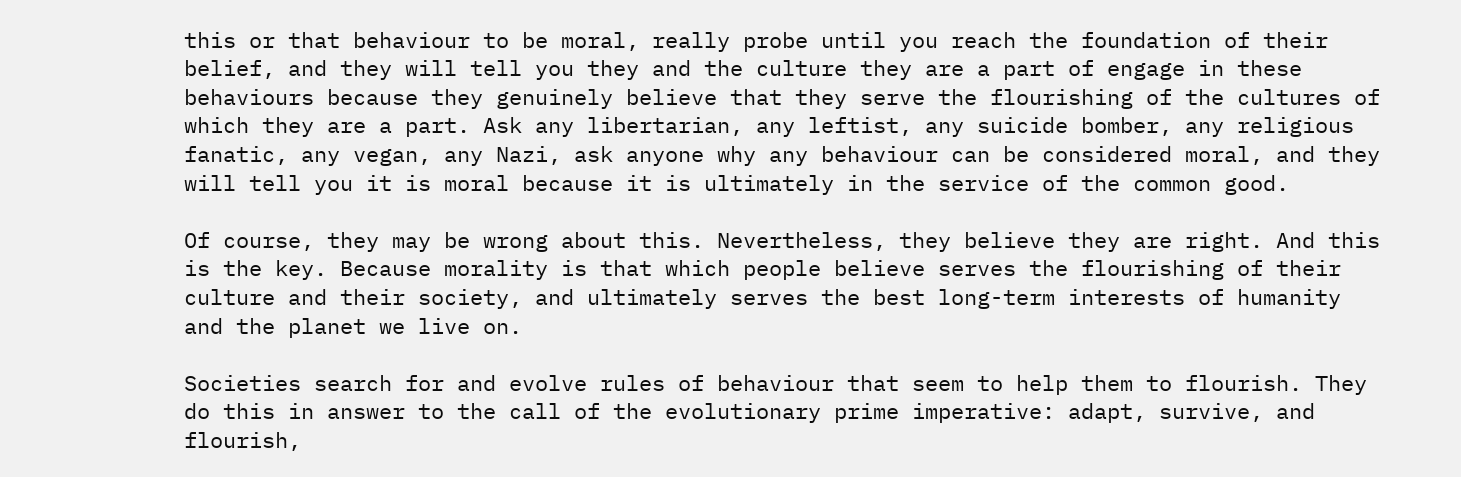this or that behaviour to be moral, really probe until you reach the foundation of their belief, and they will tell you they and the culture they are a part of engage in these behaviours because they genuinely believe that they serve the flourishing of the cultures of which they are a part. Ask any libertarian, any leftist, any suicide bomber, any religious fanatic, any vegan, any Nazi, ask anyone why any behaviour can be considered moral, and they will tell you it is moral because it is ultimately in the service of the common good.

Of course, they may be wrong about this. Nevertheless, they believe they are right. And this is the key. Because morality is that which people believe serves the flourishing of their culture and their society, and ultimately serves the best long-term interests of humanity and the planet we live on.

Societies search for and evolve rules of behaviour that seem to help them to flourish. They do this in answer to the call of the evolutionary prime imperative: adapt, survive, and flourish,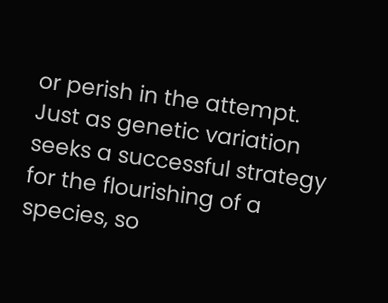or perish in the attempt. Just as genetic variation seeks a successful strategy for the flourishing of a species, so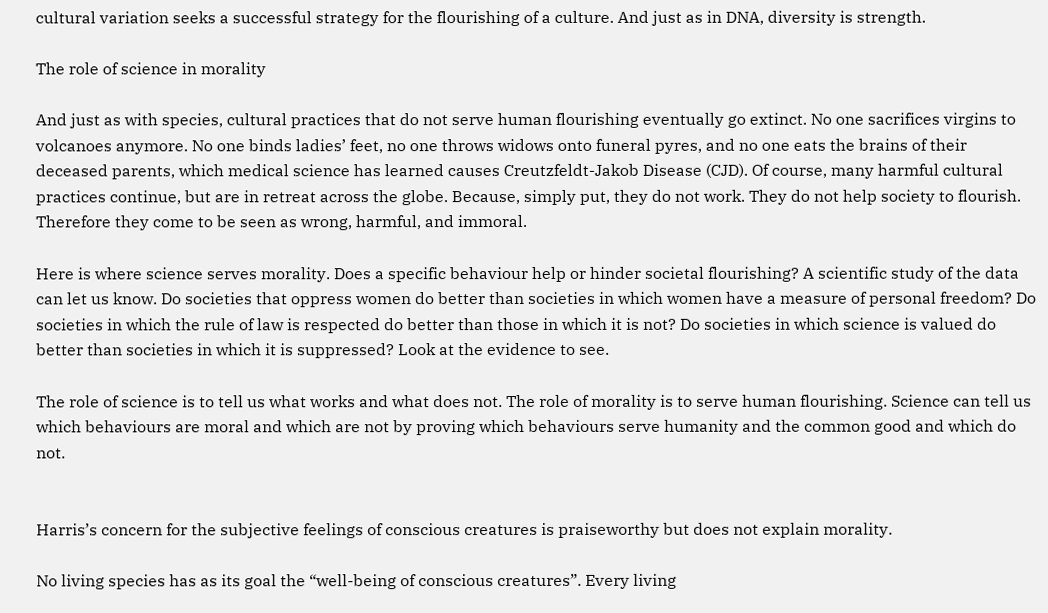cultural variation seeks a successful strategy for the flourishing of a culture. And just as in DNA, diversity is strength.

The role of science in morality

And just as with species, cultural practices that do not serve human flourishing eventually go extinct. No one sacrifices virgins to volcanoes anymore. No one binds ladies’ feet, no one throws widows onto funeral pyres, and no one eats the brains of their deceased parents, which medical science has learned causes Creutzfeldt-Jakob Disease (CJD). Of course, many harmful cultural practices continue, but are in retreat across the globe. Because, simply put, they do not work. They do not help society to flourish. Therefore they come to be seen as wrong, harmful, and immoral.

Here is where science serves morality. Does a specific behaviour help or hinder societal flourishing? A scientific study of the data can let us know. Do societies that oppress women do better than societies in which women have a measure of personal freedom? Do societies in which the rule of law is respected do better than those in which it is not? Do societies in which science is valued do better than societies in which it is suppressed? Look at the evidence to see.

The role of science is to tell us what works and what does not. The role of morality is to serve human flourishing. Science can tell us which behaviours are moral and which are not by proving which behaviours serve humanity and the common good and which do not.


Harris’s concern for the subjective feelings of conscious creatures is praiseworthy but does not explain morality.

No living species has as its goal the “well-being of conscious creatures”. Every living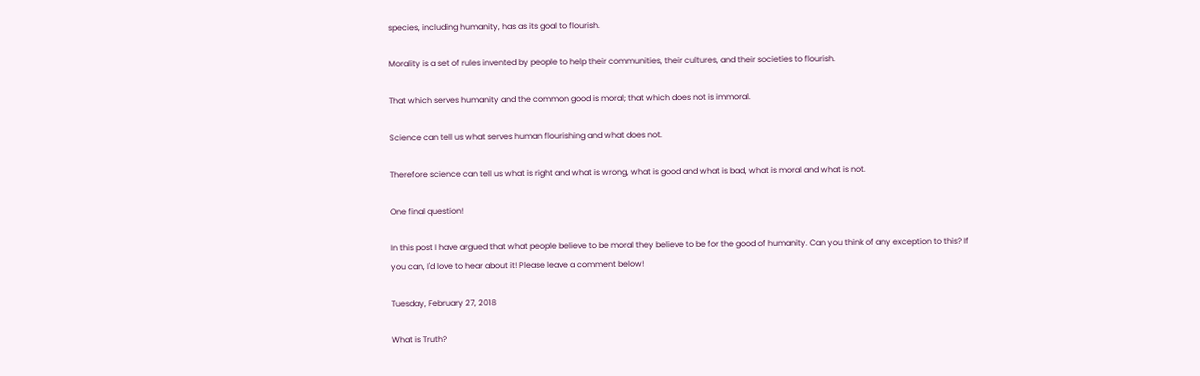species, including humanity, has as its goal to flourish.

Morality is a set of rules invented by people to help their communities, their cultures, and their societies to flourish.

That which serves humanity and the common good is moral; that which does not is immoral.

Science can tell us what serves human flourishing and what does not.

Therefore science can tell us what is right and what is wrong, what is good and what is bad, what is moral and what is not.

One final question!

In this post I have argued that what people believe to be moral they believe to be for the good of humanity. Can you think of any exception to this? If you can, I'd love to hear about it! Please leave a comment below!

Tuesday, February 27, 2018

What is Truth?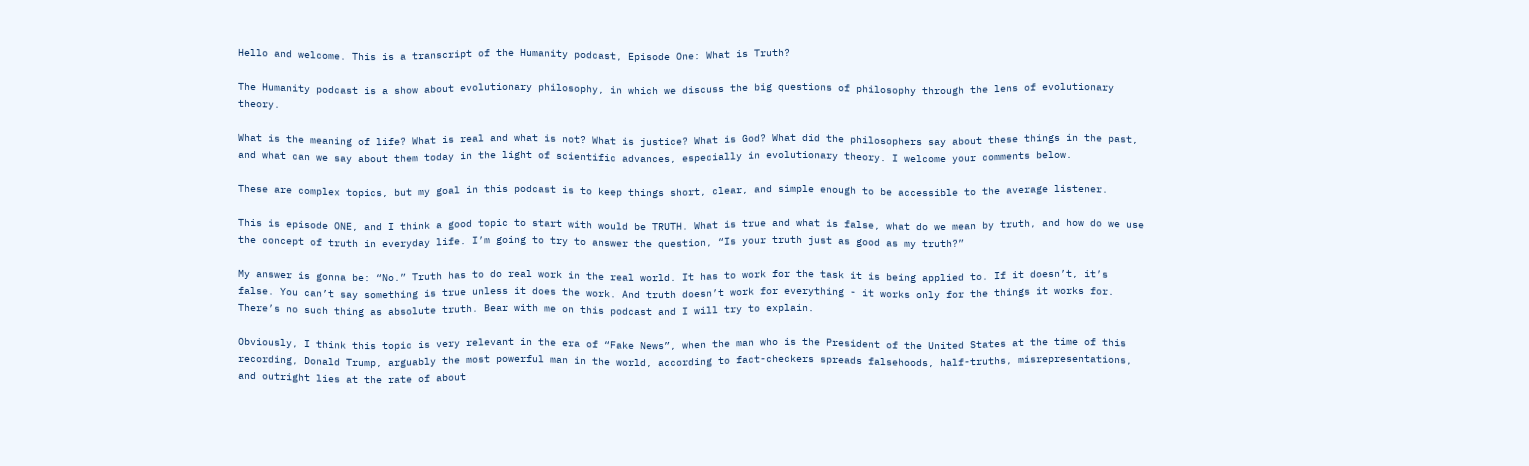Hello and welcome. This is a transcript of the Humanity podcast, Episode One: What is Truth?

The Humanity podcast is a show about evolutionary philosophy, in which we discuss the big questions of philosophy through the lens of evolutionary theory.

What is the meaning of life? What is real and what is not? What is justice? What is God? What did the philosophers say about these things in the past, and what can we say about them today in the light of scientific advances, especially in evolutionary theory. I welcome your comments below.

These are complex topics, but my goal in this podcast is to keep things short, clear, and simple enough to be accessible to the average listener.

This is episode ONE, and I think a good topic to start with would be TRUTH. What is true and what is false, what do we mean by truth, and how do we use the concept of truth in everyday life. I’m going to try to answer the question, “Is your truth just as good as my truth?”

My answer is gonna be: “No.” Truth has to do real work in the real world. It has to work for the task it is being applied to. If it doesn’t, it’s false. You can’t say something is true unless it does the work. And truth doesn’t work for everything - it works only for the things it works for. There’s no such thing as absolute truth. Bear with me on this podcast and I will try to explain.

Obviously, I think this topic is very relevant in the era of “Fake News”, when the man who is the President of the United States at the time of this recording, Donald Trump, arguably the most powerful man in the world, according to fact-checkers spreads falsehoods, half-truths, misrepresentations, and outright lies at the rate of about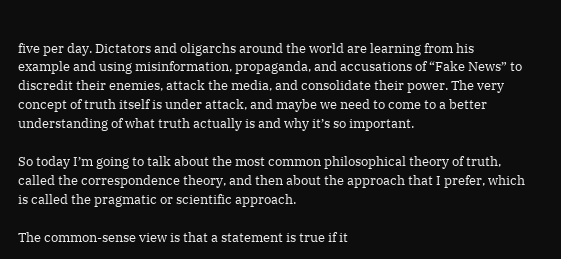five per day. Dictators and oligarchs around the world are learning from his example and using misinformation, propaganda, and accusations of “Fake News” to discredit their enemies, attack the media, and consolidate their power. The very concept of truth itself is under attack, and maybe we need to come to a better understanding of what truth actually is and why it’s so important.

So today I’m going to talk about the most common philosophical theory of truth, called the correspondence theory, and then about the approach that I prefer, which is called the pragmatic or scientific approach.

The common-sense view is that a statement is true if it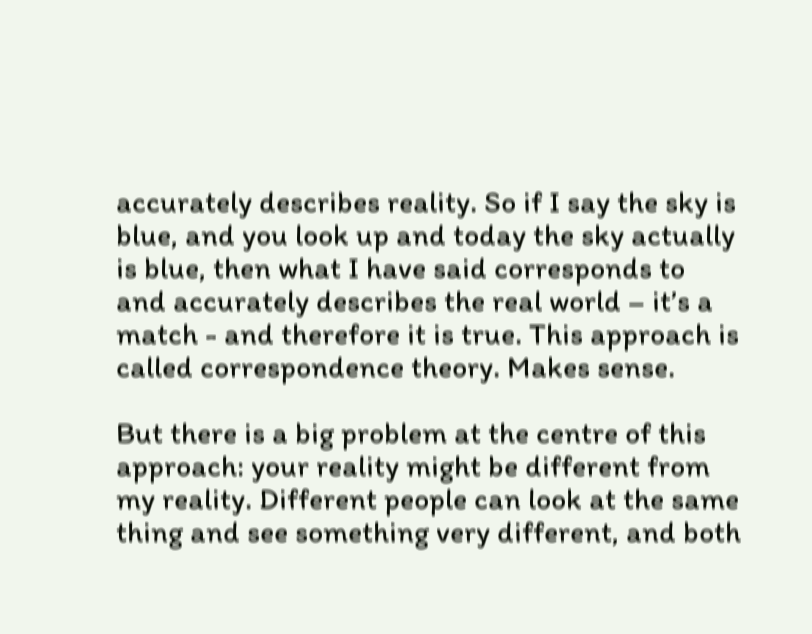accurately describes reality. So if I say the sky is blue, and you look up and today the sky actually is blue, then what I have said corresponds to and accurately describes the real world – it’s a match - and therefore it is true. This approach is called correspondence theory. Makes sense.

But there is a big problem at the centre of this approach: your reality might be different from my reality. Different people can look at the same thing and see something very different, and both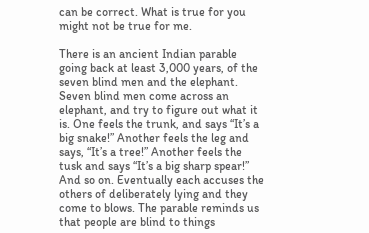can be correct. What is true for you might not be true for me.

There is an ancient Indian parable going back at least 3,000 years, of the seven blind men and the elephant. Seven blind men come across an elephant, and try to figure out what it is. One feels the trunk, and says “It’s a big snake!” Another feels the leg and says, “It’s a tree!” Another feels the tusk and says “It’s a big sharp spear!” And so on. Eventually each accuses the others of deliberately lying and they come to blows. The parable reminds us that people are blind to things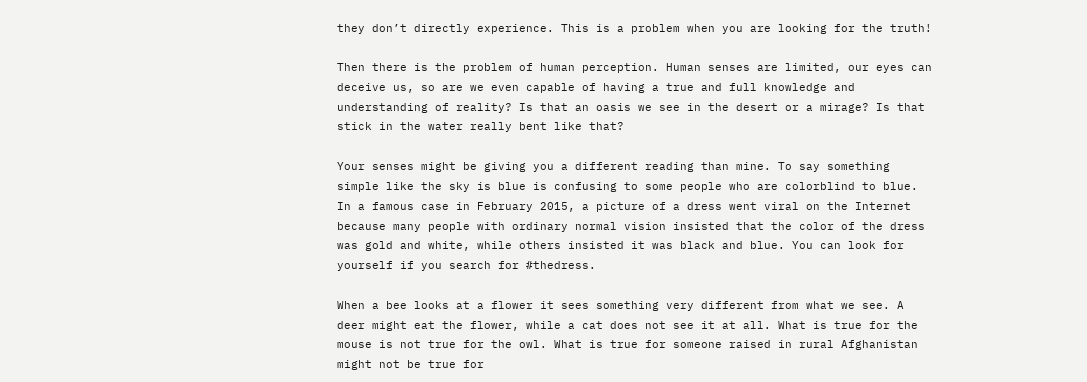they don’t directly experience. This is a problem when you are looking for the truth!

Then there is the problem of human perception. Human senses are limited, our eyes can deceive us, so are we even capable of having a true and full knowledge and understanding of reality? Is that an oasis we see in the desert or a mirage? Is that stick in the water really bent like that?

Your senses might be giving you a different reading than mine. To say something simple like the sky is blue is confusing to some people who are colorblind to blue. In a famous case in February 2015, a picture of a dress went viral on the Internet because many people with ordinary normal vision insisted that the color of the dress was gold and white, while others insisted it was black and blue. You can look for yourself if you search for #thedress.

When a bee looks at a flower it sees something very different from what we see. A deer might eat the flower, while a cat does not see it at all. What is true for the mouse is not true for the owl. What is true for someone raised in rural Afghanistan might not be true for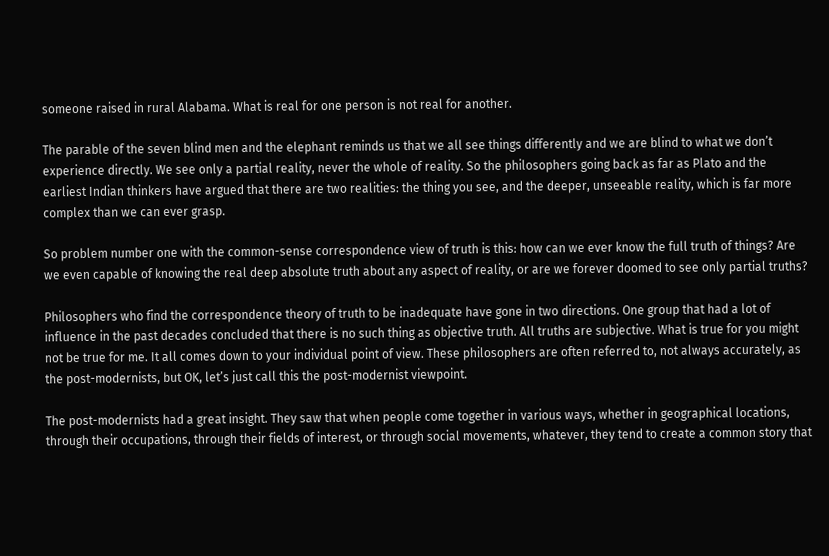someone raised in rural Alabama. What is real for one person is not real for another.

The parable of the seven blind men and the elephant reminds us that we all see things differently and we are blind to what we don’t experience directly. We see only a partial reality, never the whole of reality. So the philosophers going back as far as Plato and the earliest Indian thinkers have argued that there are two realities: the thing you see, and the deeper, unseeable reality, which is far more complex than we can ever grasp.

So problem number one with the common-sense correspondence view of truth is this: how can we ever know the full truth of things? Are we even capable of knowing the real deep absolute truth about any aspect of reality, or are we forever doomed to see only partial truths?

Philosophers who find the correspondence theory of truth to be inadequate have gone in two directions. One group that had a lot of influence in the past decades concluded that there is no such thing as objective truth. All truths are subjective. What is true for you might not be true for me. It all comes down to your individual point of view. These philosophers are often referred to, not always accurately, as the post-modernists, but OK, let’s just call this the post-modernist viewpoint.

The post-modernists had a great insight. They saw that when people come together in various ways, whether in geographical locations, through their occupations, through their fields of interest, or through social movements, whatever, they tend to create a common story that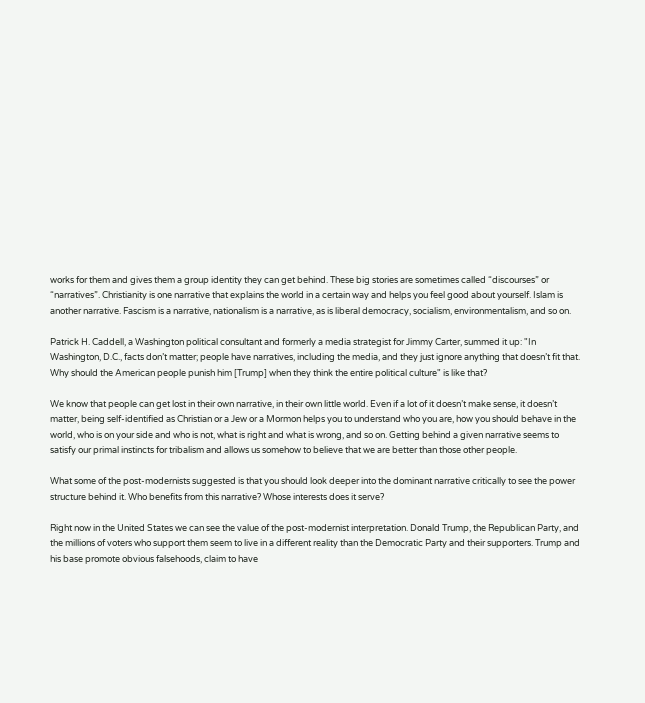works for them and gives them a group identity they can get behind. These big stories are sometimes called “discourses” or “narratives”. Christianity is one narrative that explains the world in a certain way and helps you feel good about yourself. Islam is another narrative. Fascism is a narrative, nationalism is a narrative, as is liberal democracy, socialism, environmentalism, and so on.

Patrick H. Caddell, a Washington political consultant and formerly a media strategist for Jimmy Carter, summed it up: "In Washington, D.C., facts don’t matter; people have narratives, including the media, and they just ignore anything that doesn’t fit that. Why should the American people punish him [Trump] when they think the entire political culture" is like that?

We know that people can get lost in their own narrative, in their own little world. Even if a lot of it doesn’t make sense, it doesn’t matter, being self-identified as Christian or a Jew or a Mormon helps you to understand who you are, how you should behave in the world, who is on your side and who is not, what is right and what is wrong, and so on. Getting behind a given narrative seems to satisfy our primal instincts for tribalism and allows us somehow to believe that we are better than those other people.

What some of the post-modernists suggested is that you should look deeper into the dominant narrative critically to see the power structure behind it. Who benefits from this narrative? Whose interests does it serve?

Right now in the United States we can see the value of the post-modernist interpretation. Donald Trump, the Republican Party, and the millions of voters who support them seem to live in a different reality than the Democratic Party and their supporters. Trump and his base promote obvious falsehoods, claim to have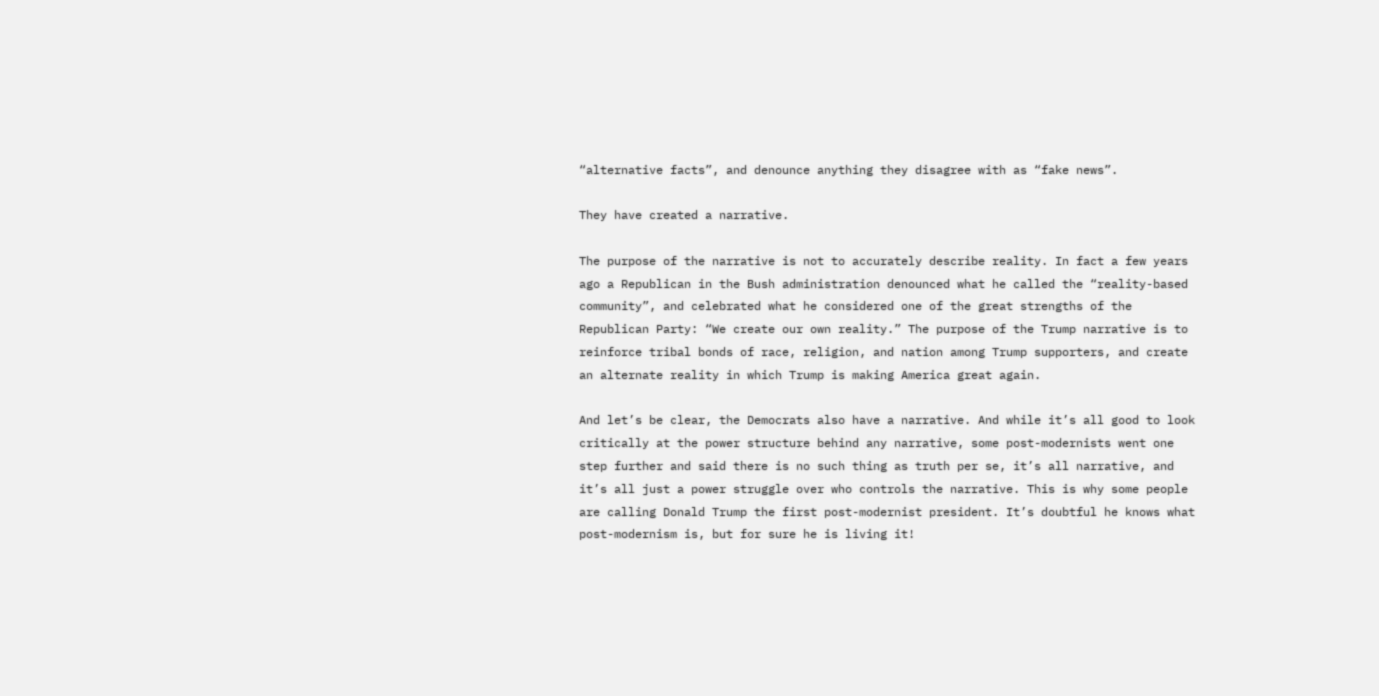“alternative facts”, and denounce anything they disagree with as “fake news”.

They have created a narrative.

The purpose of the narrative is not to accurately describe reality. In fact a few years ago a Republican in the Bush administration denounced what he called the “reality-based community”, and celebrated what he considered one of the great strengths of the Republican Party: “We create our own reality.” The purpose of the Trump narrative is to reinforce tribal bonds of race, religion, and nation among Trump supporters, and create an alternate reality in which Trump is making America great again.

And let’s be clear, the Democrats also have a narrative. And while it’s all good to look critically at the power structure behind any narrative, some post-modernists went one step further and said there is no such thing as truth per se, it’s all narrative, and it’s all just a power struggle over who controls the narrative. This is why some people are calling Donald Trump the first post-modernist president. It’s doubtful he knows what post-modernism is, but for sure he is living it!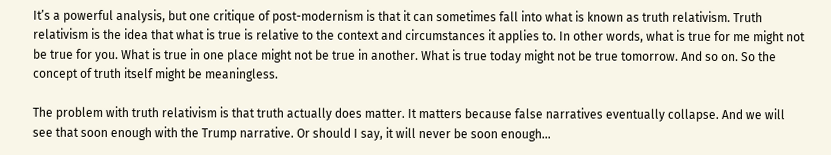It’s a powerful analysis, but one critique of post-modernism is that it can sometimes fall into what is known as truth relativism. Truth relativism is the idea that what is true is relative to the context and circumstances it applies to. In other words, what is true for me might not be true for you. What is true in one place might not be true in another. What is true today might not be true tomorrow. And so on. So the concept of truth itself might be meaningless.

The problem with truth relativism is that truth actually does matter. It matters because false narratives eventually collapse. And we will see that soon enough with the Trump narrative. Or should I say, it will never be soon enough…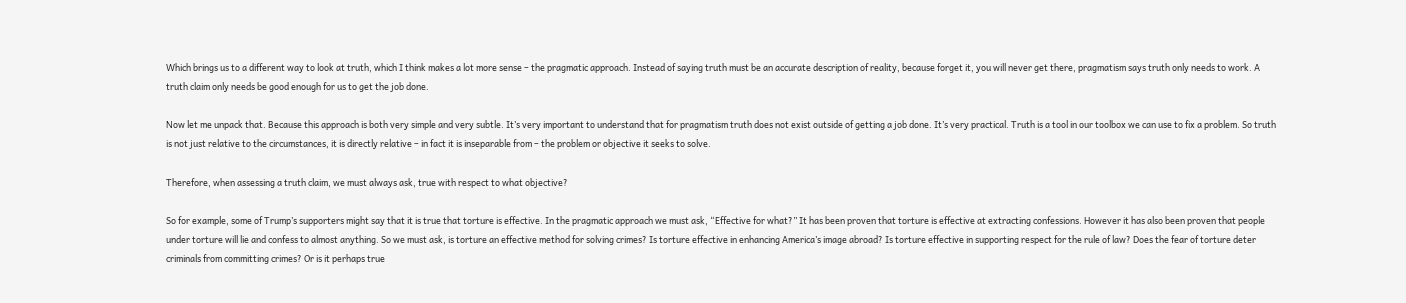Which brings us to a different way to look at truth, which I think makes a lot more sense – the pragmatic approach. Instead of saying truth must be an accurate description of reality, because forget it, you will never get there, pragmatism says truth only needs to work. A truth claim only needs be good enough for us to get the job done.

Now let me unpack that. Because this approach is both very simple and very subtle. It’s very important to understand that for pragmatism truth does not exist outside of getting a job done. It’s very practical. Truth is a tool in our toolbox we can use to fix a problem. So truth is not just relative to the circumstances, it is directly relative – in fact it is inseparable from – the problem or objective it seeks to solve.

Therefore, when assessing a truth claim, we must always ask, true with respect to what objective?

So for example, some of Trump’s supporters might say that it is true that torture is effective. In the pragmatic approach we must ask, “Effective for what?” It has been proven that torture is effective at extracting confessions. However it has also been proven that people under torture will lie and confess to almost anything. So we must ask, is torture an effective method for solving crimes? Is torture effective in enhancing America’s image abroad? Is torture effective in supporting respect for the rule of law? Does the fear of torture deter criminals from committing crimes? Or is it perhaps true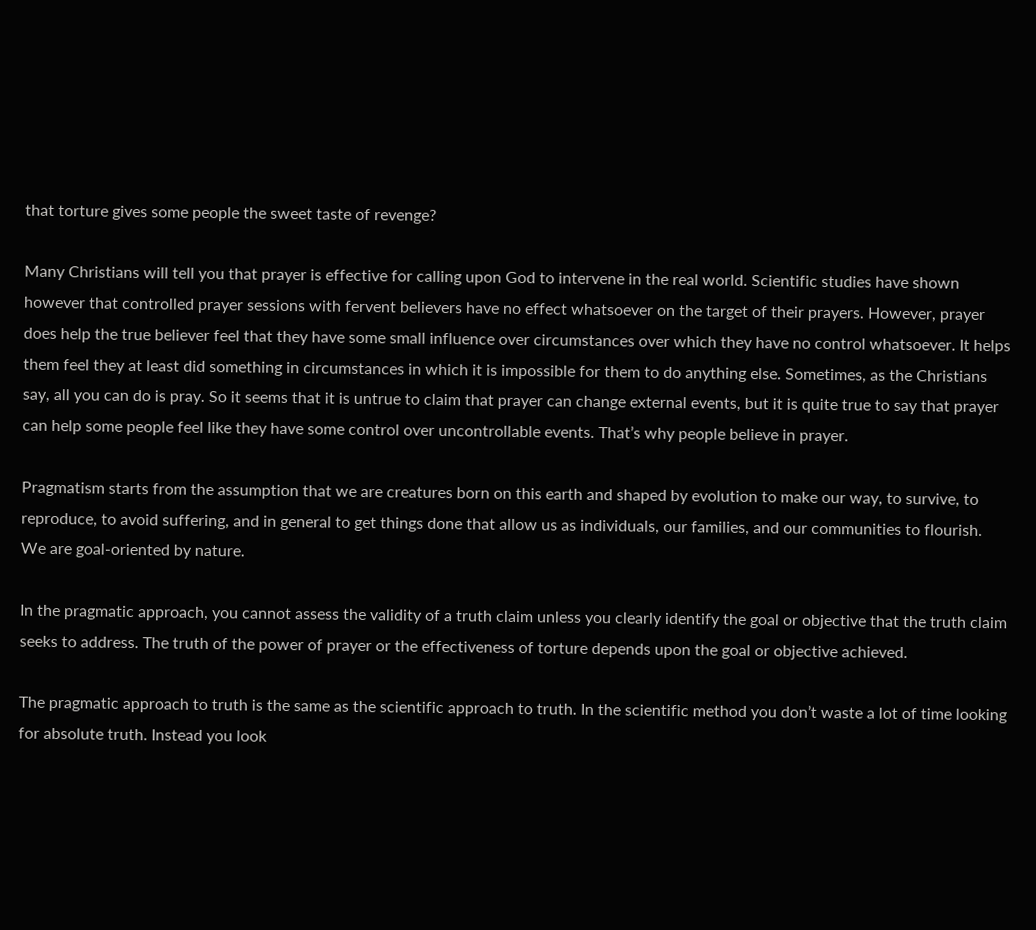that torture gives some people the sweet taste of revenge?

Many Christians will tell you that prayer is effective for calling upon God to intervene in the real world. Scientific studies have shown however that controlled prayer sessions with fervent believers have no effect whatsoever on the target of their prayers. However, prayer does help the true believer feel that they have some small influence over circumstances over which they have no control whatsoever. It helps them feel they at least did something in circumstances in which it is impossible for them to do anything else. Sometimes, as the Christians say, all you can do is pray. So it seems that it is untrue to claim that prayer can change external events, but it is quite true to say that prayer can help some people feel like they have some control over uncontrollable events. That’s why people believe in prayer.

Pragmatism starts from the assumption that we are creatures born on this earth and shaped by evolution to make our way, to survive, to reproduce, to avoid suffering, and in general to get things done that allow us as individuals, our families, and our communities to flourish. We are goal-oriented by nature.

In the pragmatic approach, you cannot assess the validity of a truth claim unless you clearly identify the goal or objective that the truth claim seeks to address. The truth of the power of prayer or the effectiveness of torture depends upon the goal or objective achieved.

The pragmatic approach to truth is the same as the scientific approach to truth. In the scientific method you don’t waste a lot of time looking for absolute truth. Instead you look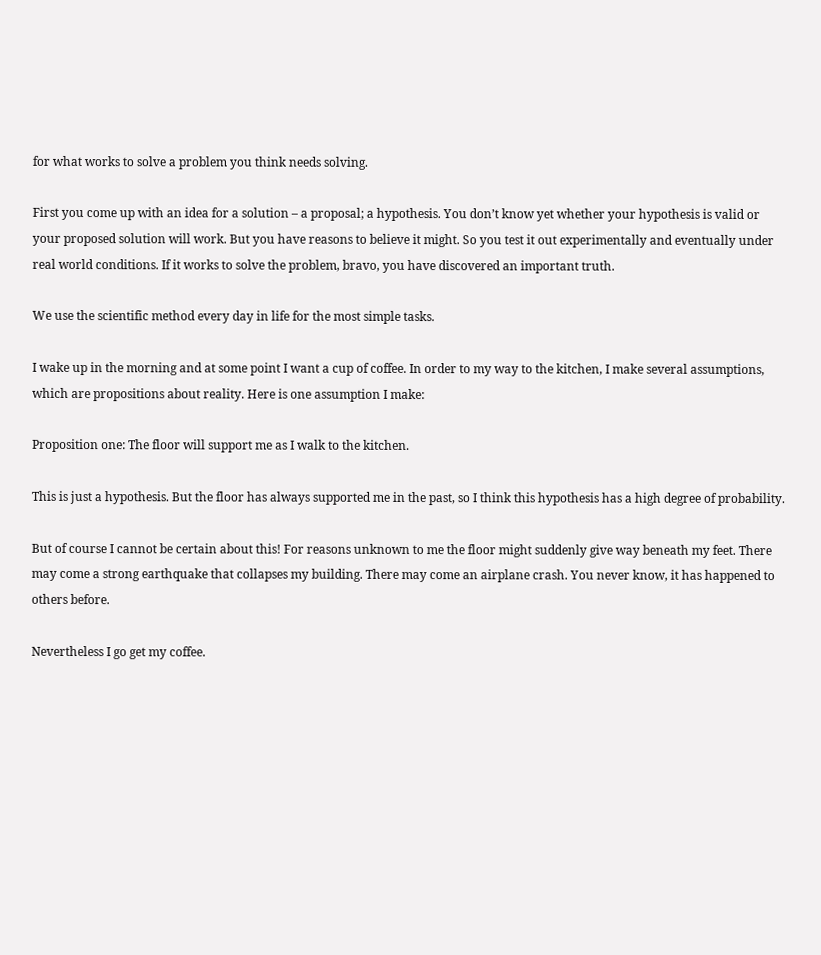for what works to solve a problem you think needs solving.

First you come up with an idea for a solution – a proposal; a hypothesis. You don’t know yet whether your hypothesis is valid or your proposed solution will work. But you have reasons to believe it might. So you test it out experimentally and eventually under real world conditions. If it works to solve the problem, bravo, you have discovered an important truth.

We use the scientific method every day in life for the most simple tasks.

I wake up in the morning and at some point I want a cup of coffee. In order to my way to the kitchen, I make several assumptions, which are propositions about reality. Here is one assumption I make:

Proposition one: The floor will support me as I walk to the kitchen.

This is just a hypothesis. But the floor has always supported me in the past, so I think this hypothesis has a high degree of probability.

But of course I cannot be certain about this! For reasons unknown to me the floor might suddenly give way beneath my feet. There may come a strong earthquake that collapses my building. There may come an airplane crash. You never know, it has happened to others before.

Nevertheless I go get my coffee.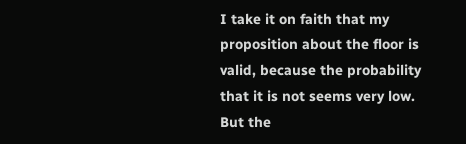I take it on faith that my proposition about the floor is valid, because the probability that it is not seems very low. But the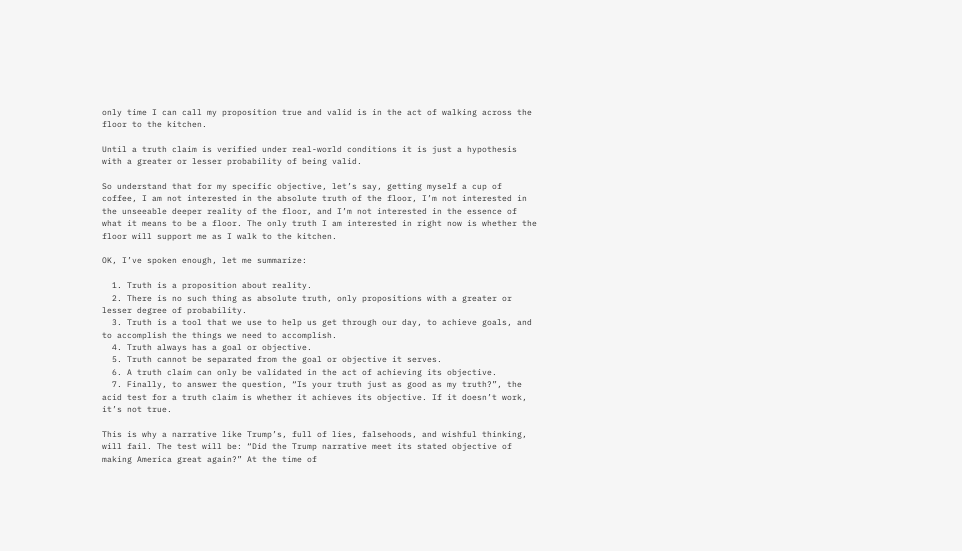only time I can call my proposition true and valid is in the act of walking across the floor to the kitchen.

Until a truth claim is verified under real-world conditions it is just a hypothesis with a greater or lesser probability of being valid.

So understand that for my specific objective, let’s say, getting myself a cup of coffee, I am not interested in the absolute truth of the floor, I’m not interested in the unseeable deeper reality of the floor, and I’m not interested in the essence of what it means to be a floor. The only truth I am interested in right now is whether the floor will support me as I walk to the kitchen.

OK, I’ve spoken enough, let me summarize:

  1. Truth is a proposition about reality.
  2. There is no such thing as absolute truth, only propositions with a greater or lesser degree of probability.
  3. Truth is a tool that we use to help us get through our day, to achieve goals, and to accomplish the things we need to accomplish.
  4. Truth always has a goal or objective.
  5. Truth cannot be separated from the goal or objective it serves.
  6. A truth claim can only be validated in the act of achieving its objective.
  7. Finally, to answer the question, “Is your truth just as good as my truth?”, the acid test for a truth claim is whether it achieves its objective. If it doesn’t work, it’s not true.

This is why a narrative like Trump’s, full of lies, falsehoods, and wishful thinking, will fail. The test will be: “Did the Trump narrative meet its stated objective of making America great again?” At the time of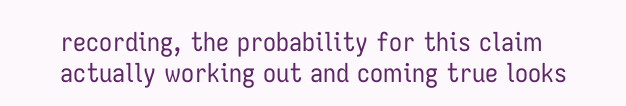recording, the probability for this claim actually working out and coming true looks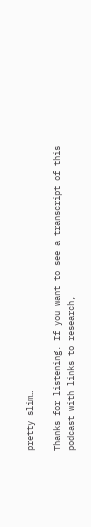pretty slim…

Thanks for listening. If you want to see a transcript of this podcast with links to research,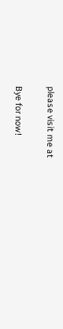please visit me at

Bye for now!